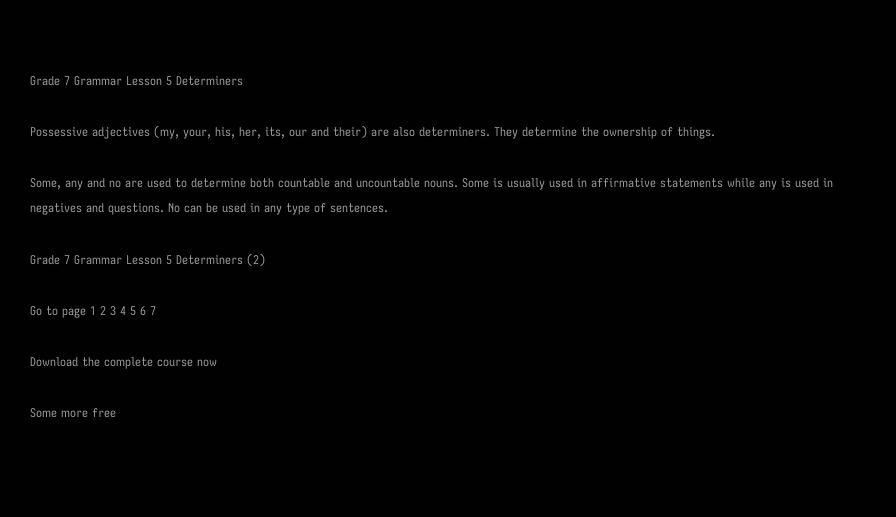Grade 7 Grammar Lesson 5 Determiners

Possessive adjectives (my, your, his, her, its, our and their) are also determiners. They determine the ownership of things.

Some, any and no are used to determine both countable and uncountable nouns. Some is usually used in affirmative statements while any is used in negatives and questions. No can be used in any type of sentences.

Grade 7 Grammar Lesson 5 Determiners (2)

Go to page 1 2 3 4 5 6 7

Download the complete course now

Some more free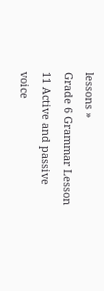lessons »
Grade 6 Grammar Lesson 11 Active and passive voice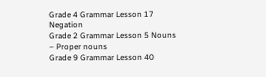Grade 4 Grammar Lesson 17 Negation
Grade 2 Grammar Lesson 5 Nouns – Proper nouns
Grade 9 Grammar Lesson 40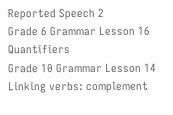Reported Speech 2
Grade 6 Grammar Lesson 16 Quantifiers
Grade 10 Grammar Lesson 14 Linking verbs: complement